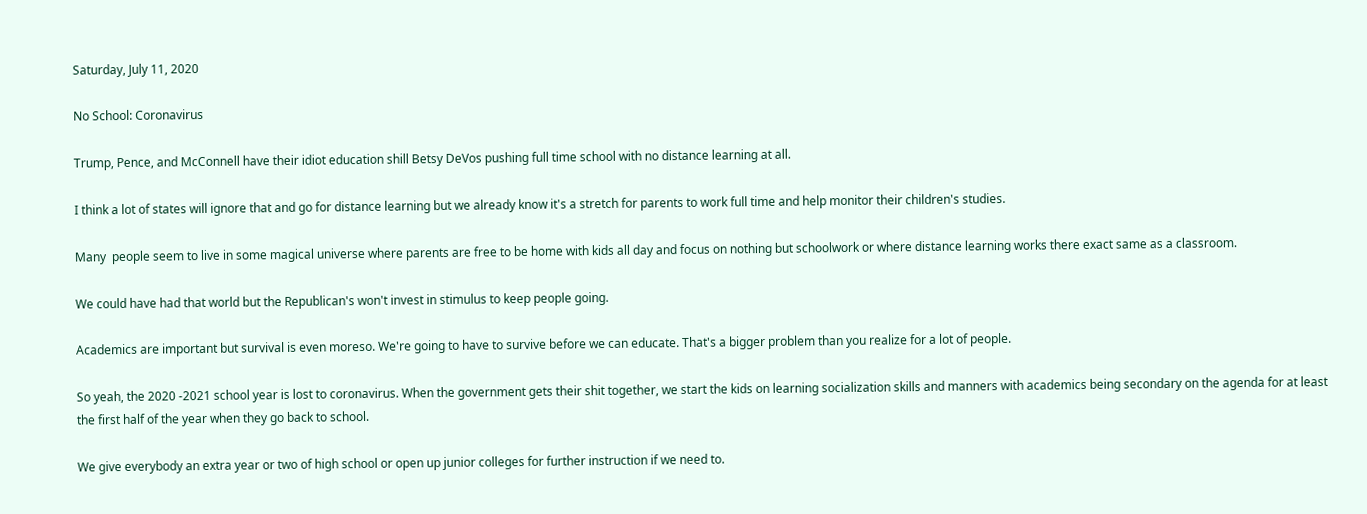Saturday, July 11, 2020

No School: Coronavirus

Trump, Pence, and McConnell have their idiot education shill Betsy DeVos pushing full time school with no distance learning at all.

I think a lot of states will ignore that and go for distance learning but we already know it's a stretch for parents to work full time and help monitor their children's studies.

Many  people seem to live in some magical universe where parents are free to be home with kids all day and focus on nothing but schoolwork or where distance learning works there exact same as a classroom.

We could have had that world but the Republican's won't invest in stimulus to keep people going.

Academics are important but survival is even moreso. We're going to have to survive before we can educate. That's a bigger problem than you realize for a lot of people.

So yeah, the 2020 -2021 school year is lost to coronavirus. When the government gets their shit together, we start the kids on learning socialization skills and manners with academics being secondary on the agenda for at least the first half of the year when they go back to school.

We give everybody an extra year or two of high school or open up junior colleges for further instruction if we need to.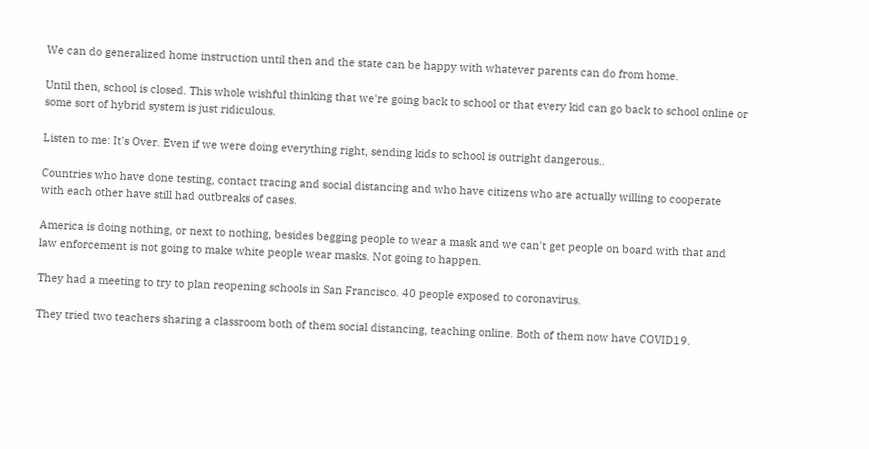We can do generalized home instruction until then and the state can be happy with whatever parents can do from home.

Until then, school is closed. This whole wishful thinking that we're going back to school or that every kid can go back to school online or some sort of hybrid system is just ridiculous.

Listen to me: It's Over. Even if we were doing everything right, sending kids to school is outright dangerous..

Countries who have done testing, contact tracing and social distancing and who have citizens who are actually willing to cooperate with each other have still had outbreaks of cases.

America is doing nothing, or next to nothing, besides begging people to wear a mask and we can't get people on board with that and law enforcement is not going to make white people wear masks. Not going to happen.

They had a meeting to try to plan reopening schools in San Francisco. 40 people exposed to coronavirus.

They tried two teachers sharing a classroom both of them social distancing, teaching online. Both of them now have COVID19.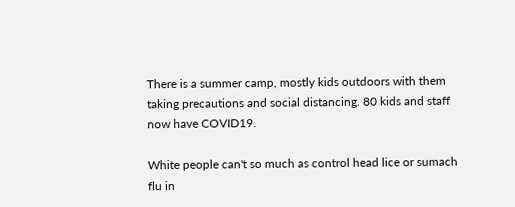There is a summer camp, mostly kids outdoors with them taking precautions and social distancing. 80 kids and staff now have COVID19.

White people can't so much as control head lice or sumach flu in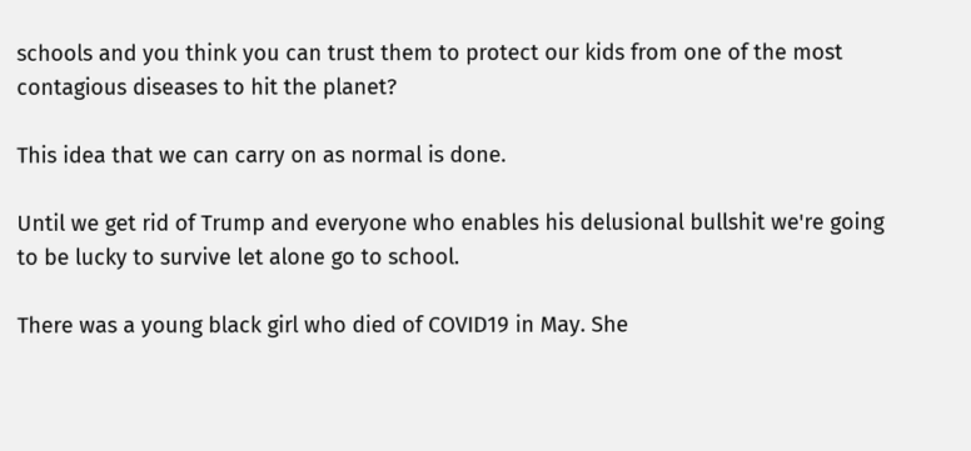schools and you think you can trust them to protect our kids from one of the most contagious diseases to hit the planet?

This idea that we can carry on as normal is done.

Until we get rid of Trump and everyone who enables his delusional bullshit we're going to be lucky to survive let alone go to school.

There was a young black girl who died of COVID19 in May. She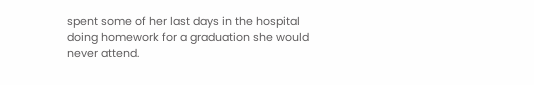spent some of her last days in the hospital doing homework for a graduation she would never attend.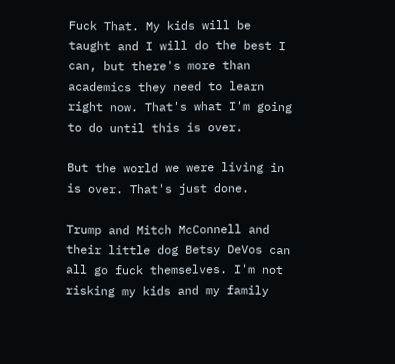Fuck That. My kids will be taught and I will do the best I can, but there's more than academics they need to learn right now. That's what I'm going to do until this is over.

But the world we were living in is over. That's just done.

Trump and Mitch McConnell and their little dog Betsy DeVos can all go fuck themselves. I'm not risking my kids and my family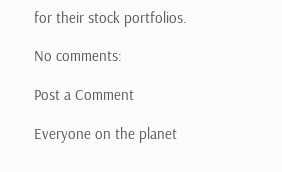for their stock portfolios.

No comments:

Post a Comment

Everyone on the planet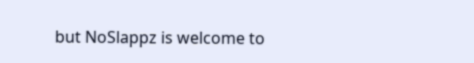but NoSlappz is welcome to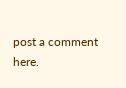post a comment here.